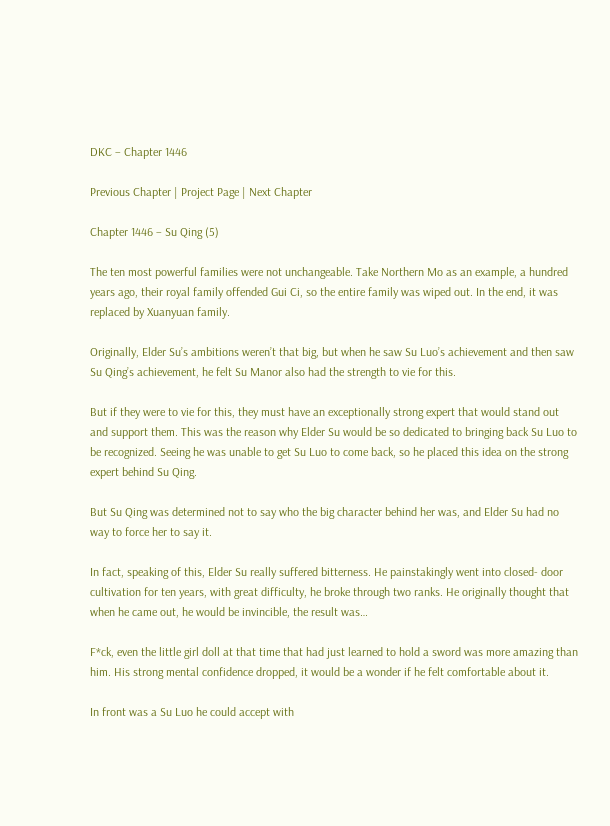DKC – Chapter 1446

Previous Chapter | Project Page | Next Chapter

Chapter 1446 – Su Qing (5)

The ten most powerful families were not unchangeable. Take Northern Mo as an example, a hundred years ago, their royal family offended Gui Ci, so the entire family was wiped out. In the end, it was replaced by Xuanyuan family.

Originally, Elder Su’s ambitions weren’t that big, but when he saw Su Luo’s achievement and then saw Su Qing’s achievement, he felt Su Manor also had the strength to vie for this.

But if they were to vie for this, they must have an exceptionally strong expert that would stand out and support them. This was the reason why Elder Su would be so dedicated to bringing back Su Luo to be recognized. Seeing he was unable to get Su Luo to come back, so he placed this idea on the strong expert behind Su Qing.

But Su Qing was determined not to say who the big character behind her was, and Elder Su had no way to force her to say it.

In fact, speaking of this, Elder Su really suffered bitterness. He painstakingly went into closed- door cultivation for ten years, with great difficulty, he broke through two ranks. He originally thought that when he came out, he would be invincible, the result was…

F*ck, even the little girl doll at that time that had just learned to hold a sword was more amazing than him. His strong mental confidence dropped, it would be a wonder if he felt comfortable about it.

In front was a Su Luo he could accept with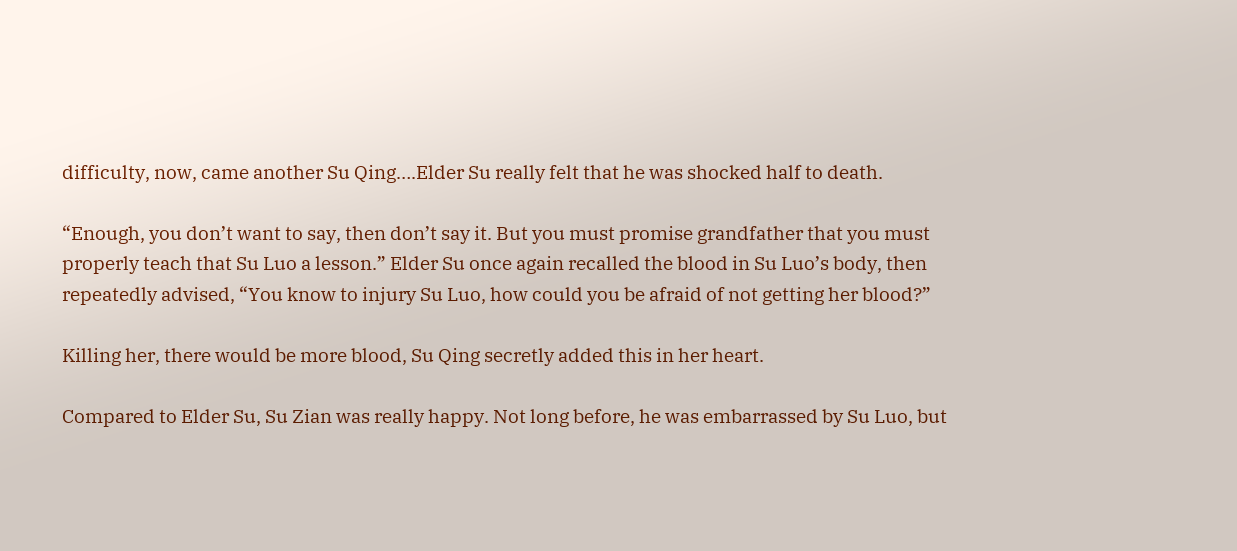difficulty, now, came another Su Qing….Elder Su really felt that he was shocked half to death.

“Enough, you don’t want to say, then don’t say it. But you must promise grandfather that you must properly teach that Su Luo a lesson.” Elder Su once again recalled the blood in Su Luo’s body, then repeatedly advised, “You know to injury Su Luo, how could you be afraid of not getting her blood?”

Killing her, there would be more blood, Su Qing secretly added this in her heart.

Compared to Elder Su, Su Zian was really happy. Not long before, he was embarrassed by Su Luo, but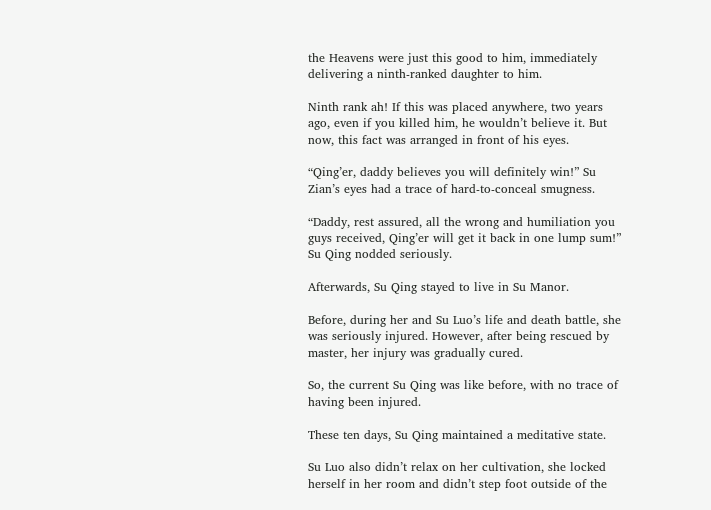the Heavens were just this good to him, immediately delivering a ninth-ranked daughter to him.

Ninth rank ah! If this was placed anywhere, two years ago, even if you killed him, he wouldn’t believe it. But now, this fact was arranged in front of his eyes.

“Qing’er, daddy believes you will definitely win!” Su Zian’s eyes had a trace of hard-to-conceal smugness.

“Daddy, rest assured, all the wrong and humiliation you guys received, Qing’er will get it back in one lump sum!” Su Qing nodded seriously.

Afterwards, Su Qing stayed to live in Su Manor.

Before, during her and Su Luo’s life and death battle, she was seriously injured. However, after being rescued by master, her injury was gradually cured.

So, the current Su Qing was like before, with no trace of having been injured.

These ten days, Su Qing maintained a meditative state.

Su Luo also didn’t relax on her cultivation, she locked herself in her room and didn’t step foot outside of the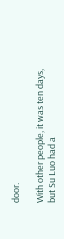door.

With other people, it was ten days, but Su Luo had a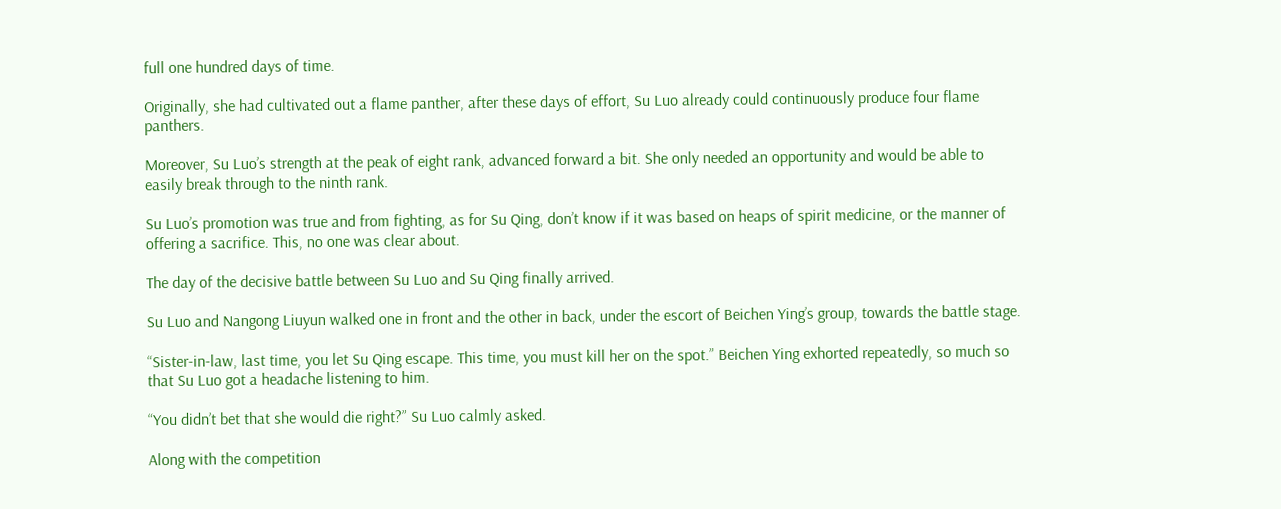full one hundred days of time.

Originally, she had cultivated out a flame panther, after these days of effort, Su Luo already could continuously produce four flame panthers.

Moreover, Su Luo’s strength at the peak of eight rank, advanced forward a bit. She only needed an opportunity and would be able to easily break through to the ninth rank.

Su Luo’s promotion was true and from fighting, as for Su Qing, don’t know if it was based on heaps of spirit medicine, or the manner of offering a sacrifice. This, no one was clear about.

The day of the decisive battle between Su Luo and Su Qing finally arrived.

Su Luo and Nangong Liuyun walked one in front and the other in back, under the escort of Beichen Ying’s group, towards the battle stage.

“Sister-in-law, last time, you let Su Qing escape. This time, you must kill her on the spot.” Beichen Ying exhorted repeatedly, so much so that Su Luo got a headache listening to him.

“You didn’t bet that she would die right?” Su Luo calmly asked.

Along with the competition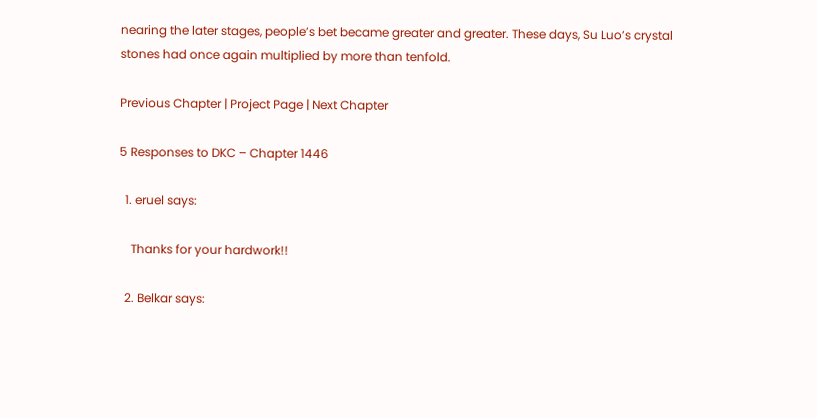nearing the later stages, people’s bet became greater and greater. These days, Su Luo’s crystal stones had once again multiplied by more than tenfold.

Previous Chapter | Project Page | Next Chapter

5 Responses to DKC – Chapter 1446

  1. eruel says:

    Thanks for your hardwork!!

  2. Belkar says: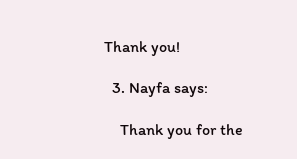Thank you!

  3. Nayfa says:

    Thank you for the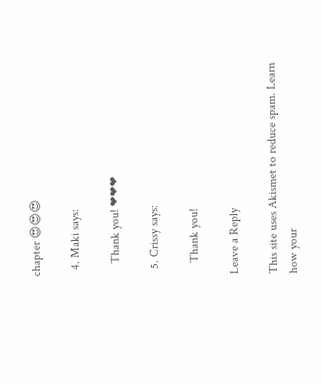chapter 😍😍😍

  4. Maki says:

    Thank you! ❤❤❤

  5. Crissy says:

    Thank you!

Leave a Reply

This site uses Akismet to reduce spam. Learn how your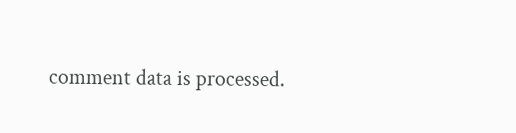comment data is processed.